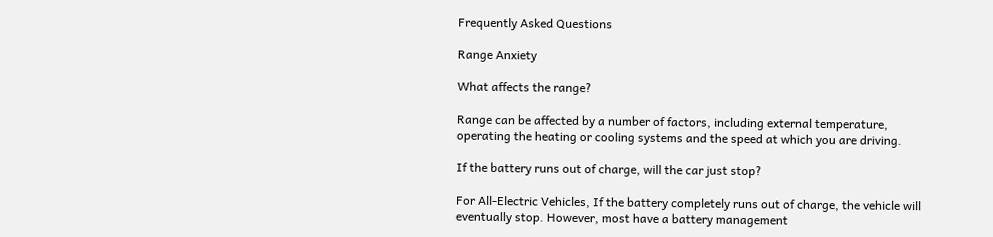Frequently Asked Questions

Range Anxiety

What affects the range?

Range can be affected by a number of factors, including external temperature, operating the heating or cooling systems and the speed at which you are driving.

If the battery runs out of charge, will the car just stop?

For All-Electric Vehicles, If the battery completely runs out of charge, the vehicle will eventually stop. However, most have a battery management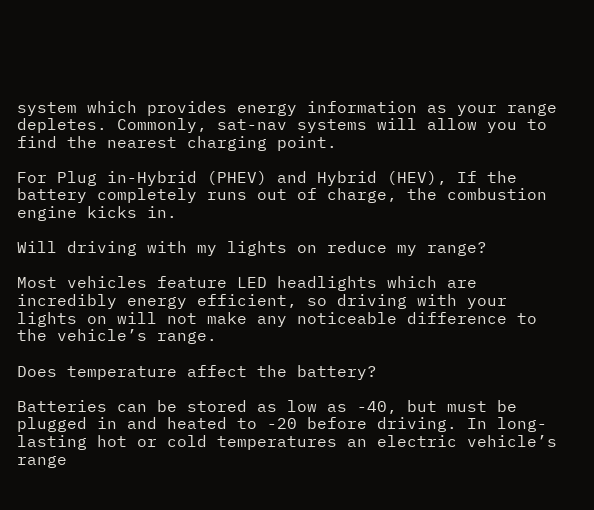system which provides energy information as your range depletes. Commonly, sat-nav systems will allow you to find the nearest charging point.

For Plug in-Hybrid (PHEV) and Hybrid (HEV), If the battery completely runs out of charge, the combustion engine kicks in.

Will driving with my lights on reduce my range?

Most vehicles feature LED headlights which are incredibly energy efficient, so driving with your lights on will not make any noticeable difference to the vehicle’s range.

Does temperature affect the battery?

Batteries can be stored as low as -40, but must be plugged in and heated to -20 before driving. In long-lasting hot or cold temperatures an electric vehicle’s range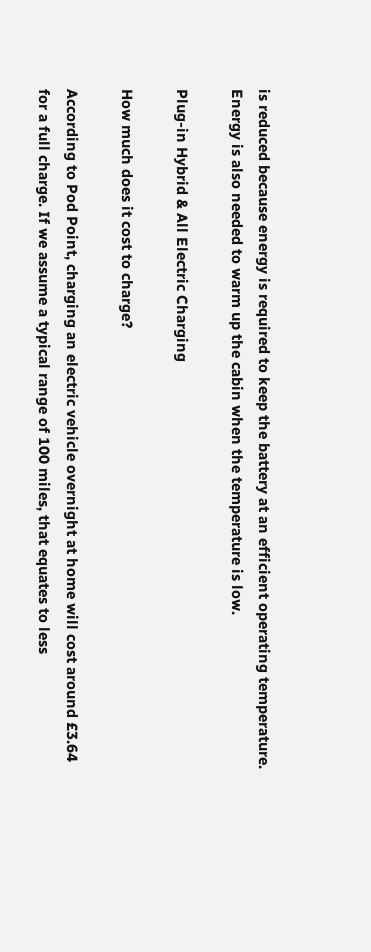is reduced because energy is required to keep the battery at an efficient operating temperature. Energy is also needed to warm up the cabin when the temperature is low.

Plug-in Hybrid & All Electric Charging

How much does it cost to charge?

According to Pod Point, charging an electric vehicle overnight at home will cost around £3.64 for a full charge. If we assume a typical range of 100 miles, that equates to less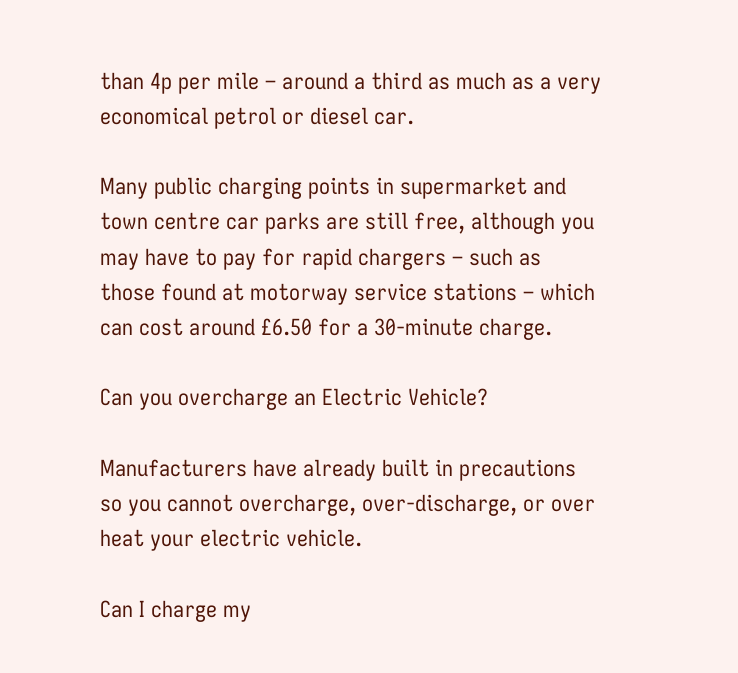than 4p per mile – around a third as much as a very economical petrol or diesel car.

Many public charging points in supermarket and town centre car parks are still free, although you may have to pay for rapid chargers – such as those found at motorway service stations – which can cost around £6.50 for a 30-minute charge.

Can you overcharge an Electric Vehicle?

Manufacturers have already built in precautions so you cannot overcharge, over-discharge, or over heat your electric vehicle.

Can I charge my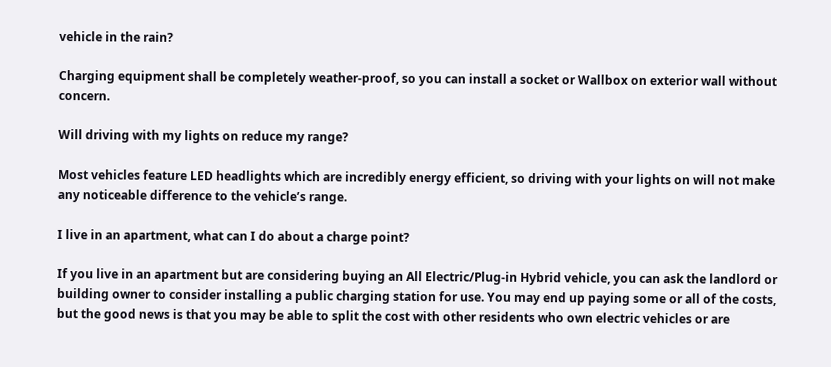vehicle in the rain?

Charging equipment shall be completely weather-proof, so you can install a socket or Wallbox on exterior wall without concern.

Will driving with my lights on reduce my range?

Most vehicles feature LED headlights which are incredibly energy efficient, so driving with your lights on will not make any noticeable difference to the vehicle’s range.

I live in an apartment, what can I do about a charge point?

If you live in an apartment but are considering buying an All Electric/Plug-in Hybrid vehicle, you can ask the landlord or building owner to consider installing a public charging station for use. You may end up paying some or all of the costs, but the good news is that you may be able to split the cost with other residents who own electric vehicles or are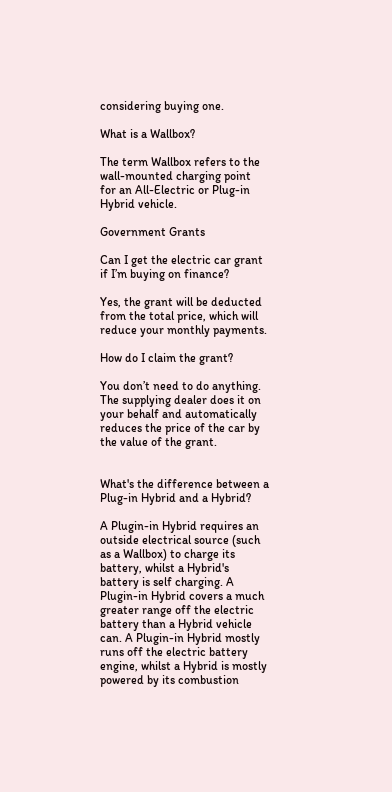considering buying one.

What is a Wallbox?

The term Wallbox refers to the wall-mounted charging point for an All-Electric or Plug-in Hybrid vehicle.

Government Grants

Can I get the electric car grant if I’m buying on finance?

Yes, the grant will be deducted from the total price, which will reduce your monthly payments.

How do I claim the grant?

You don’t need to do anything. The supplying dealer does it on your behalf and automatically reduces the price of the car by the value of the grant.


What's the difference between a Plug-in Hybrid and a Hybrid?

A Plugin-in Hybrid requires an outside electrical source (such as a Wallbox) to charge its battery, whilst a Hybrid's battery is self charging. A Plugin-in Hybrid covers a much greater range off the electric battery than a Hybrid vehicle can. A Plugin-in Hybrid mostly runs off the electric battery engine, whilst a Hybrid is mostly powered by its combustion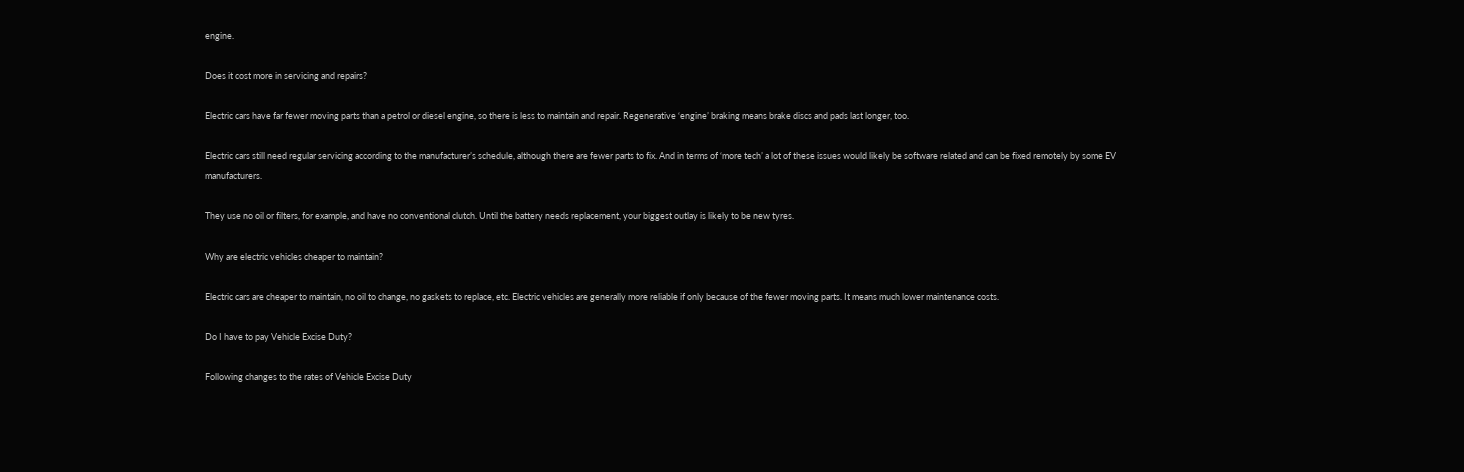engine.

Does it cost more in servicing and repairs?

Electric cars have far fewer moving parts than a petrol or diesel engine, so there is less to maintain and repair. Regenerative ‘engine’ braking means brake discs and pads last longer, too.

Electric cars still need regular servicing according to the manufacturer’s schedule, although there are fewer parts to fix. And in terms of ‘more tech’ a lot of these issues would likely be software related and can be fixed remotely by some EV manufacturers.

They use no oil or filters, for example, and have no conventional clutch. Until the battery needs replacement, your biggest outlay is likely to be new tyres.

Why are electric vehicles cheaper to maintain?

Electric cars are cheaper to maintain, no oil to change, no gaskets to replace, etc. Electric vehicles are generally more reliable if only because of the fewer moving parts. It means much lower maintenance costs.

Do I have to pay Vehicle Excise Duty?

Following changes to the rates of Vehicle Excise Duty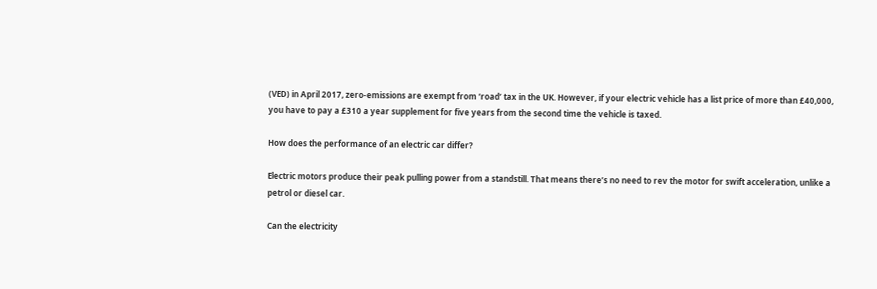(VED) in April 2017, zero-emissions are exempt from ‘road’ tax in the UK. However, if your electric vehicle has a list price of more than £40,000, you have to pay a £310 a year supplement for five years from the second time the vehicle is taxed.

How does the performance of an electric car differ?

Electric motors produce their peak pulling power from a standstill. That means there’s no need to rev the motor for swift acceleration, unlike a petrol or diesel car.

Can the electricity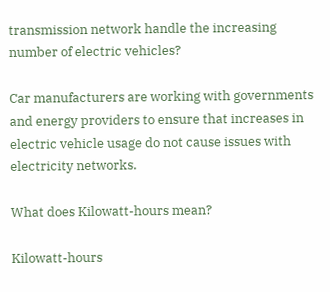transmission network handle the increasing number of electric vehicles?

Car manufacturers are working with governments and energy providers to ensure that increases in electric vehicle usage do not cause issues with electricity networks.

What does Kilowatt-hours mean?

Kilowatt-hours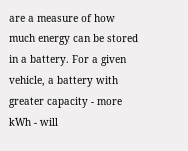are a measure of how much energy can be stored in a battery. For a given vehicle, a battery with greater capacity - more kWh - will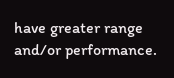have greater range and/or performance.